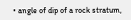• angle of dip of a rock stratum,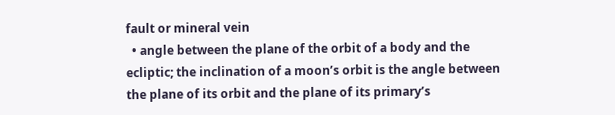fault or mineral vein
  • angle between the plane of the orbit of a body and the ecliptic; the inclination of a moon’s orbit is the angle between the plane of its orbit and the plane of its primary’s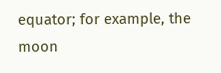equator; for example, the moon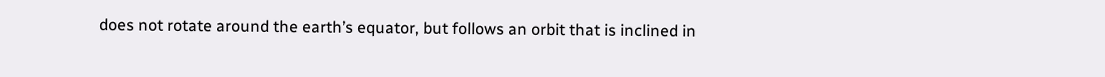does not rotate around the earth’s equator, but follows an orbit that is inclined in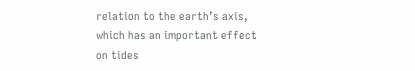relation to the earth’s axis, which has an important effect on tides